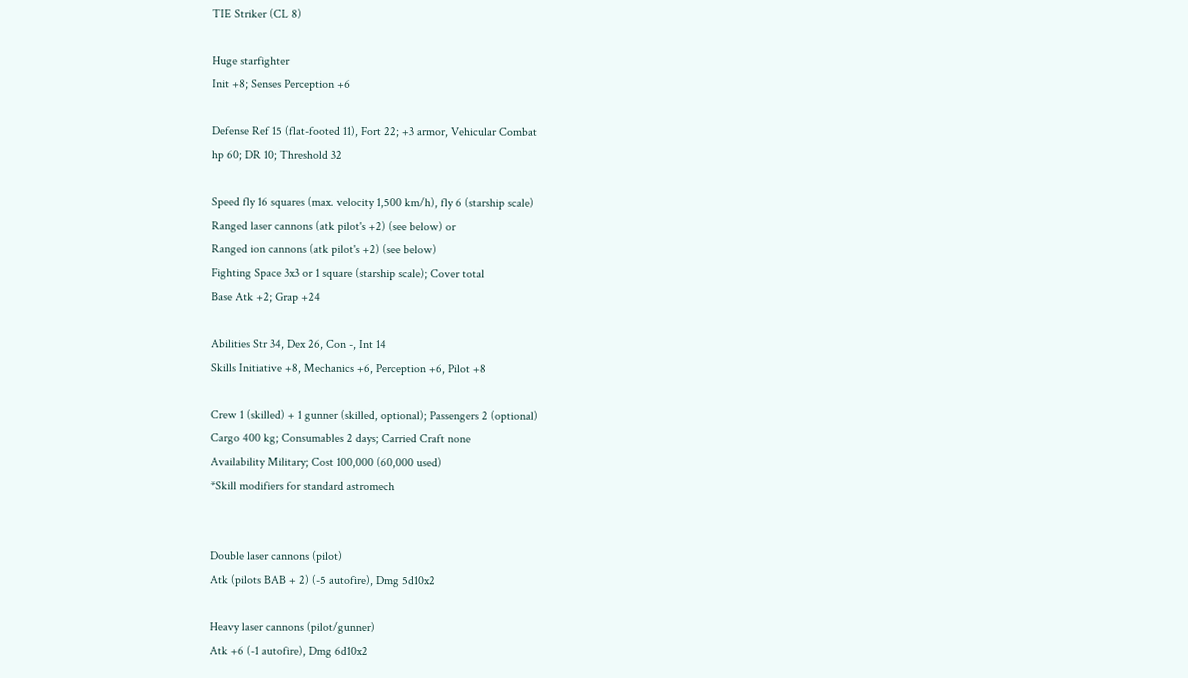TIE Striker (CL 8)

Huge starfighter
Init +8; Senses Perception +6

Defense Ref 15 (flat-footed 11), Fort 22; +3 armor, Vehicular Combat
hp 60; DR 10; Threshold 32

Speed fly 16 squares (max. velocity 1,500 km/h), fly 6 (starship scale)
Ranged laser cannons (atk pilot's +2) (see below) or
Ranged ion cannons (atk pilot's +2) (see below)
Fighting Space 3x3 or 1 square (starship scale); Cover total
Base Atk +2; Grap +24

Abilities Str 34, Dex 26, Con -, Int 14
Skills Initiative +8, Mechanics +6, Perception +6, Pilot +8

Crew 1 (skilled) + 1 gunner (skilled, optional); Passengers 2 (optional)
Cargo 400 kg; Consumables 2 days; Carried Craft none
Availability Military; Cost 100,000 (60,000 used)
*Skill modifiers for standard astromech


Double laser cannons (pilot)
Atk (pilots BAB + 2) (-5 autofire), Dmg 5d10x2

Heavy laser cannons (pilot/gunner)
Atk +6 (-1 autofire), Dmg 6d10x2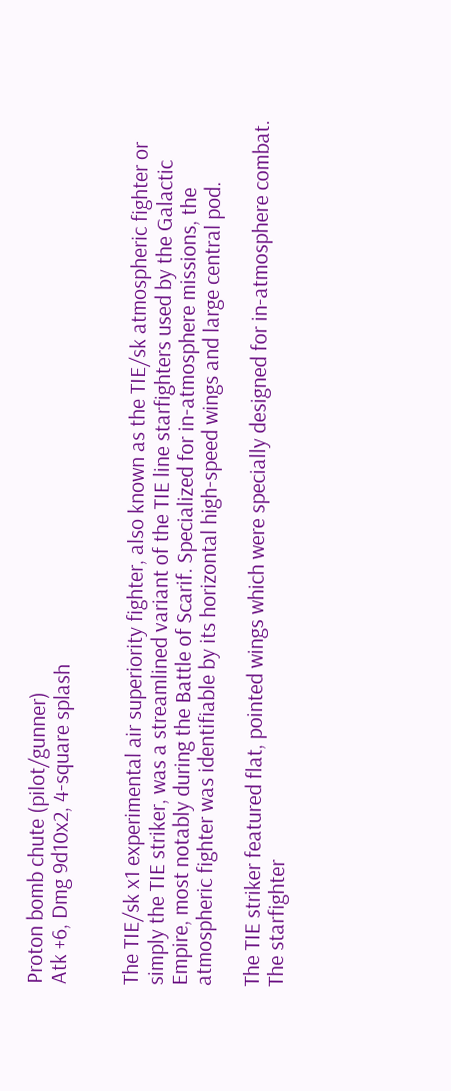Proton bomb chute (pilot/gunner)
Atk +6, Dmg 9d10x2, 4-square splash


The TIE/sk x1 experimental air superiority fighter, also known as the TIE/sk atmospheric fighter or simply the TIE striker, was a streamlined variant of the TIE line starfighters used by the Galactic Empire, most notably during the Battle of Scarif. Specialized for in-atmosphere missions, the atmospheric fighter was identifiable by its horizontal high-speed wings and large central pod.

The TIE striker featured flat, pointed wings which were specially designed for in-atmosphere combat. The starfighter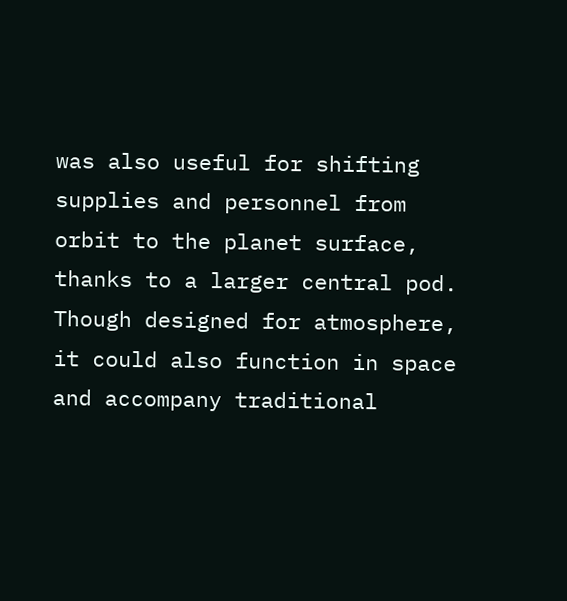was also useful for shifting supplies and personnel from orbit to the planet surface, thanks to a larger central pod. Though designed for atmosphere, it could also function in space and accompany traditional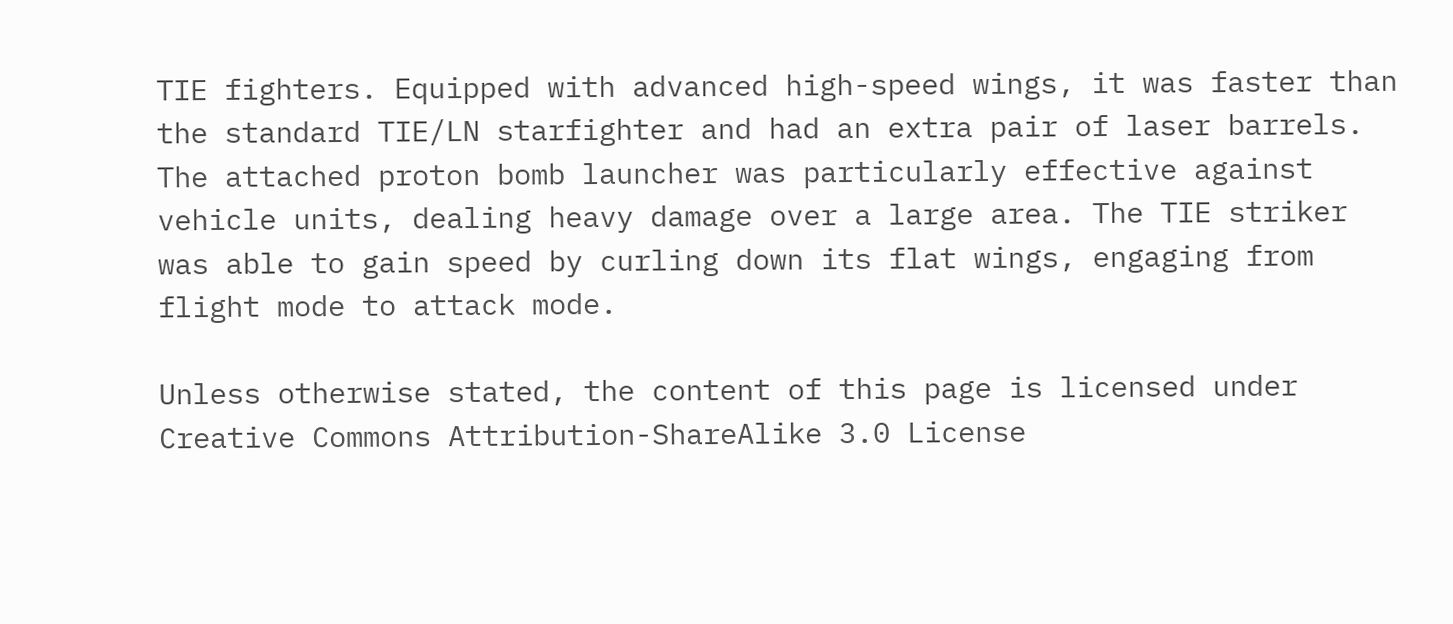TIE fighters. Equipped with advanced high-speed wings, it was faster than the standard TIE/LN starfighter and had an extra pair of laser barrels. The attached proton bomb launcher was particularly effective against vehicle units, dealing heavy damage over a large area. The TIE striker was able to gain speed by curling down its flat wings, engaging from flight mode to attack mode.

Unless otherwise stated, the content of this page is licensed under Creative Commons Attribution-ShareAlike 3.0 License